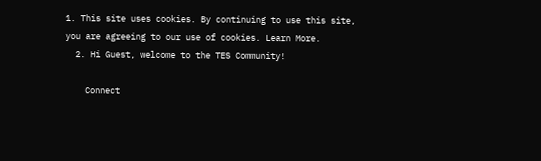1. This site uses cookies. By continuing to use this site, you are agreeing to our use of cookies. Learn More.
  2. Hi Guest, welcome to the TES Community!

    Connect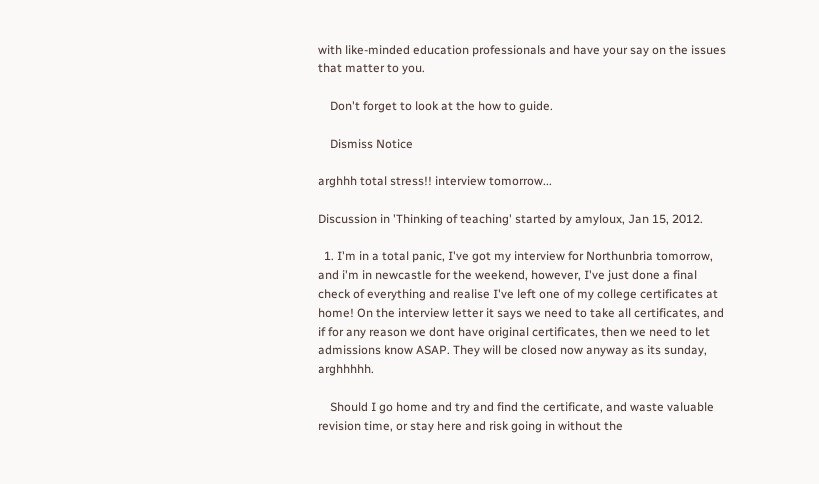with like-minded education professionals and have your say on the issues that matter to you.

    Don't forget to look at the how to guide.

    Dismiss Notice

arghhh total stress!! interview tomorrow...

Discussion in 'Thinking of teaching' started by amyloux, Jan 15, 2012.

  1. I'm in a total panic, I've got my interview for Northunbria tomorrow, and i'm in newcastle for the weekend, however, I've just done a final check of everything and realise I've left one of my college certificates at home! On the interview letter it says we need to take all certificates, and if for any reason we dont have original certificates, then we need to let admissions know ASAP. They will be closed now anyway as its sunday, arghhhhh.

    Should I go home and try and find the certificate, and waste valuable revision time, or stay here and risk going in without the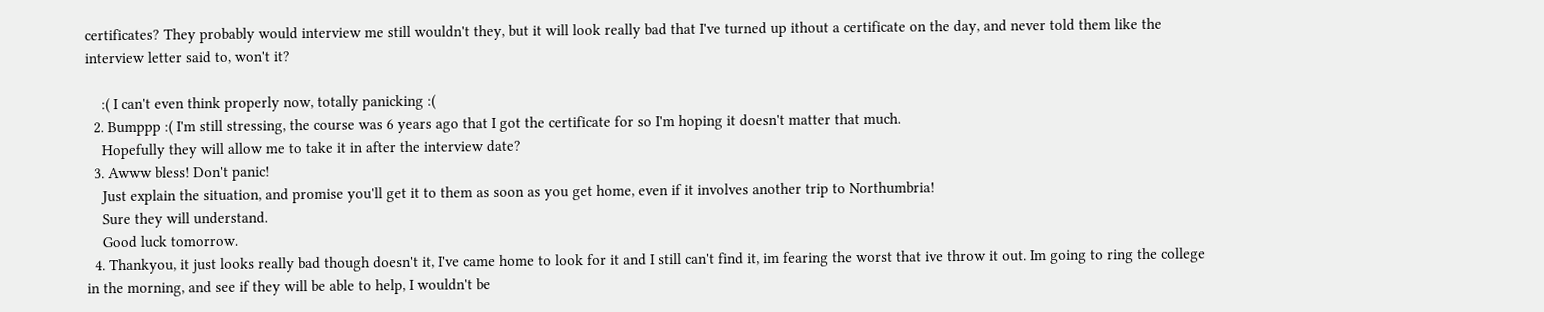certificates? They probably would interview me still wouldn't they, but it will look really bad that I've turned up ithout a certificate on the day, and never told them like the interview letter said to, won't it?

    :( I can't even think properly now, totally panicking :(
  2. Bumppp :( I'm still stressing, the course was 6 years ago that I got the certificate for so I'm hoping it doesn't matter that much.
    Hopefully they will allow me to take it in after the interview date?
  3. Awww bless! Don't panic!
    Just explain the situation, and promise you'll get it to them as soon as you get home, even if it involves another trip to Northumbria!
    Sure they will understand.
    Good luck tomorrow.
  4. Thankyou, it just looks really bad though doesn't it, I've came home to look for it and I still can't find it, im fearing the worst that ive throw it out. Im going to ring the college in the morning, and see if they will be able to help, I wouldn't be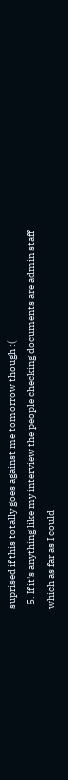suprised if this totally goes against me tomorrow though :(
  5. If it's anything like my interview the people checking documents are admin staff which as far as I could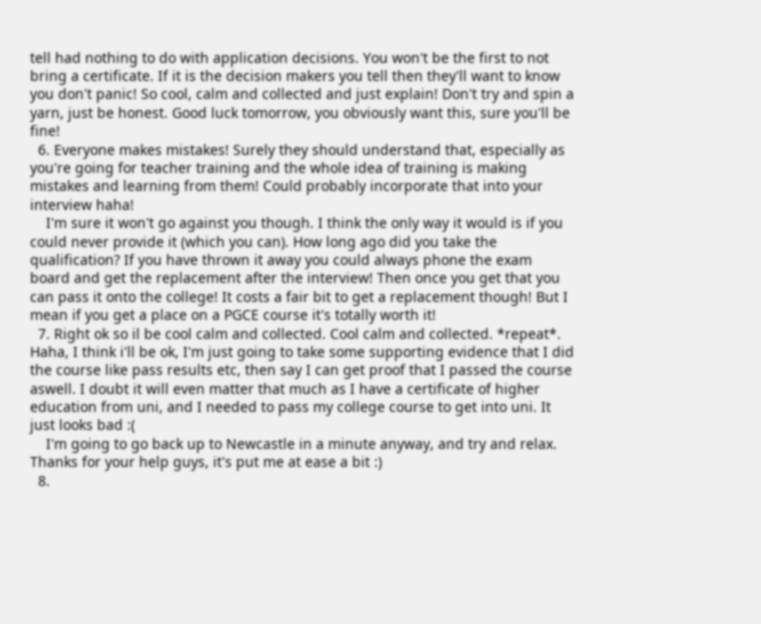tell had nothing to do with application decisions. You won't be the first to not bring a certificate. If it is the decision makers you tell then they'll want to know you don't panic! So cool, calm and collected and just explain! Don't try and spin a yarn, just be honest. Good luck tomorrow, you obviously want this, sure you'll be fine!
  6. Everyone makes mistakes! Surely they should understand that, especially as you're going for teacher training and the whole idea of training is making mistakes and learning from them! Could probably incorporate that into your interview haha!
    I'm sure it won't go against you though. I think the only way it would is if you could never provide it (which you can). How long ago did you take the qualification? If you have thrown it away you could always phone the exam board and get the replacement after the interview! Then once you get that you can pass it onto the college! It costs a fair bit to get a replacement though! But I mean if you get a place on a PGCE course it's totally worth it!
  7. Right ok so il be cool calm and collected. Cool calm and collected. *repeat*. Haha, I think i'll be ok, I'm just going to take some supporting evidence that I did the course like pass results etc, then say I can get proof that I passed the course aswell. I doubt it will even matter that much as I have a certificate of higher education from uni, and I needed to pass my college course to get into uni. It just looks bad :(
    I'm going to go back up to Newcastle in a minute anyway, and try and relax. Thanks for your help guys, it's put me at ease a bit :)
  8.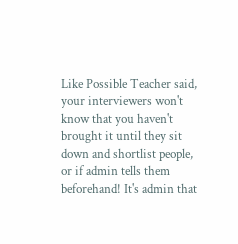Like Possible Teacher said, your interviewers won't know that you haven't brought it until they sit down and shortlist people, or if admin tells them beforehand! It's admin that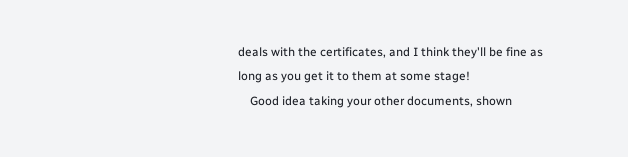deals with the certificates, and I think they'll be fine as long as you get it to them at some stage!
    Good idea taking your other documents, shown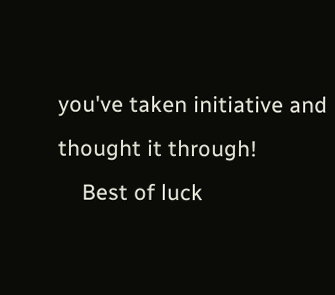you've taken initiative and thought it through!
    Best of luck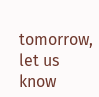tomorrow, let us know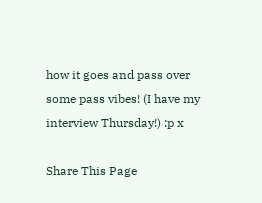how it goes and pass over some pass vibes! (I have my interview Thursday!) :p x

Share This Page